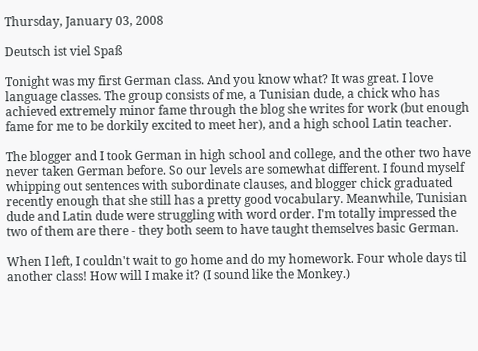Thursday, January 03, 2008

Deutsch ist viel Spaß

Tonight was my first German class. And you know what? It was great. I love language classes. The group consists of me, a Tunisian dude, a chick who has achieved extremely minor fame through the blog she writes for work (but enough fame for me to be dorkily excited to meet her), and a high school Latin teacher.

The blogger and I took German in high school and college, and the other two have never taken German before. So our levels are somewhat different. I found myself whipping out sentences with subordinate clauses, and blogger chick graduated recently enough that she still has a pretty good vocabulary. Meanwhile, Tunisian dude and Latin dude were struggling with word order. I'm totally impressed the two of them are there - they both seem to have taught themselves basic German.

When I left, I couldn't wait to go home and do my homework. Four whole days til another class! How will I make it? (I sound like the Monkey.)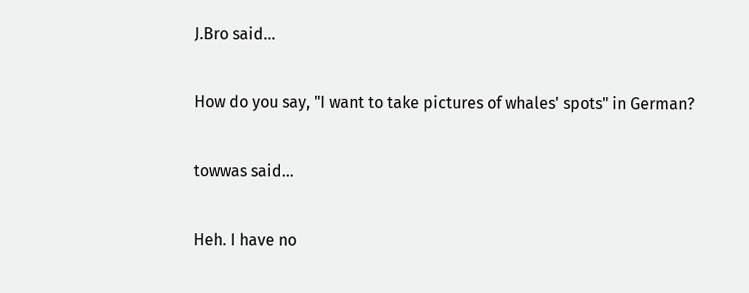J.Bro said...

How do you say, "I want to take pictures of whales' spots" in German?

towwas said...

Heh. I have no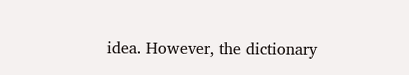idea. However, the dictionary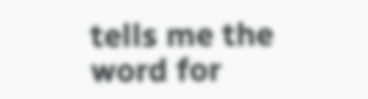tells me the word for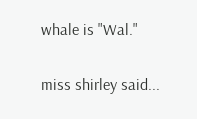whale is "Wal."

miss shirley said...